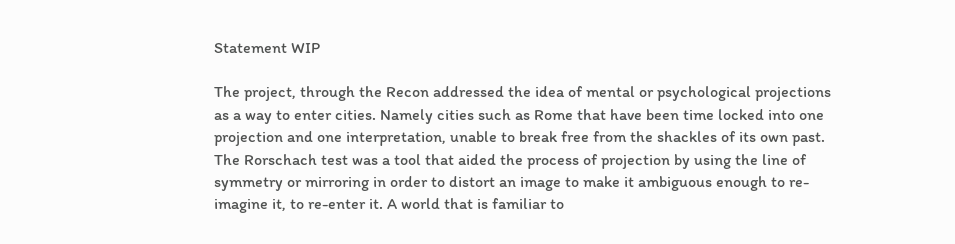Statement WIP

The project, through the Recon addressed the idea of mental or psychological projections as a way to enter cities. Namely cities such as Rome that have been time locked into one projection and one interpretation, unable to break free from the shackles of its own past. The Rorschach test was a tool that aided the process of projection by using the line of symmetry or mirroring in order to distort an image to make it ambiguous enough to re-imagine it, to re-enter it. A world that is familiar to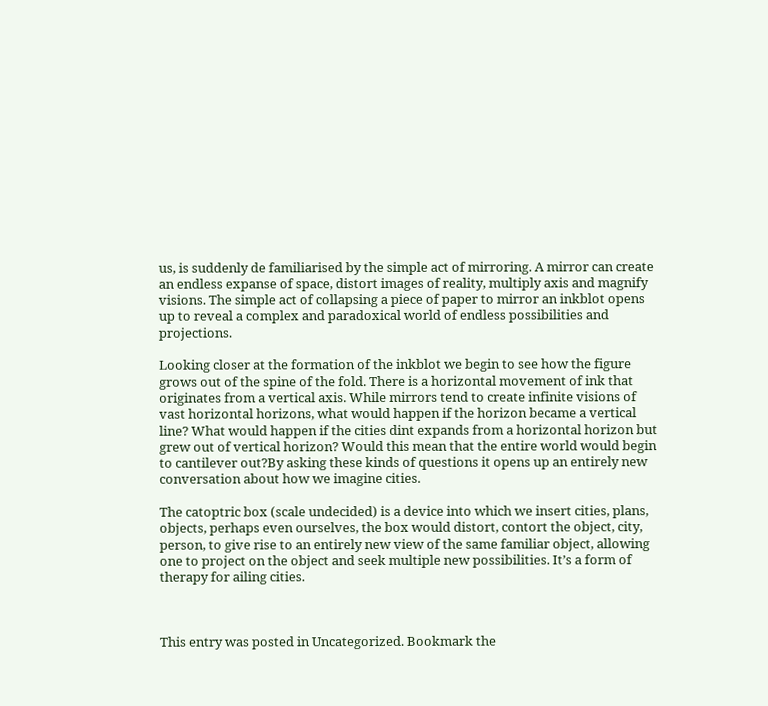us, is suddenly de familiarised by the simple act of mirroring. A mirror can create an endless expanse of space, distort images of reality, multiply axis and magnify visions. The simple act of collapsing a piece of paper to mirror an inkblot opens up to reveal a complex and paradoxical world of endless possibilities and projections.

Looking closer at the formation of the inkblot we begin to see how the figure grows out of the spine of the fold. There is a horizontal movement of ink that originates from a vertical axis. While mirrors tend to create infinite visions of vast horizontal horizons, what would happen if the horizon became a vertical line? What would happen if the cities dint expands from a horizontal horizon but grew out of vertical horizon? Would this mean that the entire world would begin to cantilever out?By asking these kinds of questions it opens up an entirely new conversation about how we imagine cities.

The catoptric box (scale undecided) is a device into which we insert cities, plans, objects, perhaps even ourselves, the box would distort, contort the object, city, person, to give rise to an entirely new view of the same familiar object, allowing one to project on the object and seek multiple new possibilities. It’s a form of therapy for ailing cities.



This entry was posted in Uncategorized. Bookmark the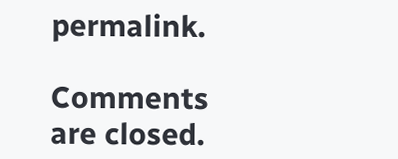permalink.

Comments are closed.